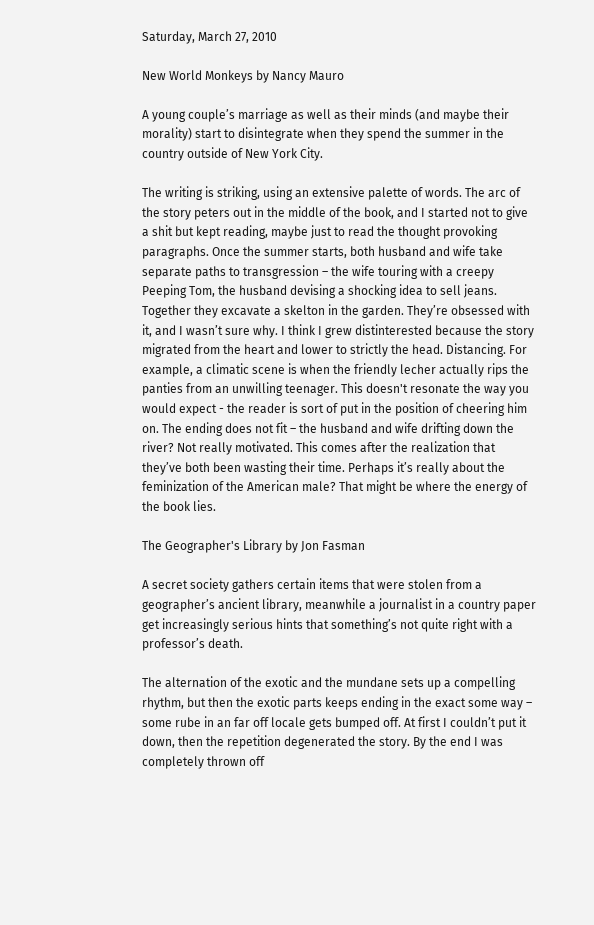Saturday, March 27, 2010

New World Monkeys by Nancy Mauro

A young couple’s marriage as well as their minds (and maybe their morality) start to disintegrate when they spend the summer in the country outside of New York City.

The writing is striking, using an extensive palette of words. The arc of the story peters out in the middle of the book, and I started not to give a shit but kept reading, maybe just to read the thought provoking paragraphs. Once the summer starts, both husband and wife take separate paths to transgression – the wife touring with a creepy Peeping Tom, the husband devising a shocking idea to sell jeans. Together they excavate a skelton in the garden. They’re obsessed with it, and I wasn’t sure why. I think I grew distinterested because the story migrated from the heart and lower to strictly the head. Distancing. For example, a climatic scene is when the friendly lecher actually rips the panties from an unwilling teenager. This doesn't resonate the way you would expect - the reader is sort of put in the position of cheering him on. The ending does not fit – the husband and wife drifting down the river? Not really motivated. This comes after the realization that they’ve both been wasting their time. Perhaps it’s really about the feminization of the American male? That might be where the energy of the book lies.

The Geographer's Library by Jon Fasman

A secret society gathers certain items that were stolen from a geographer’s ancient library, meanwhile a journalist in a country paper get increasingly serious hints that something’s not quite right with a professor’s death.

The alternation of the exotic and the mundane sets up a compelling rhythm, but then the exotic parts keeps ending in the exact some way – some rube in an far off locale gets bumped off. At first I couldn’t put it down, then the repetition degenerated the story. By the end I was completely thrown off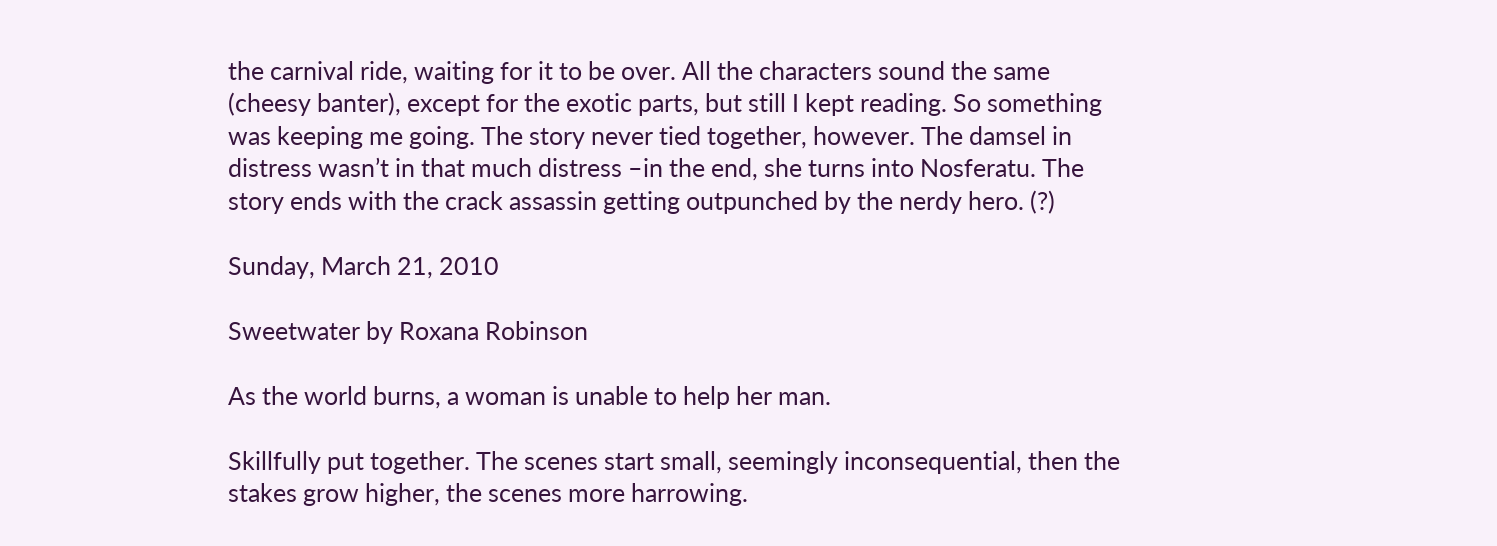the carnival ride, waiting for it to be over. All the characters sound the same (cheesy banter), except for the exotic parts, but still I kept reading. So something was keeping me going. The story never tied together, however. The damsel in distress wasn’t in that much distress –in the end, she turns into Nosferatu. The story ends with the crack assassin getting outpunched by the nerdy hero. (?)

Sunday, March 21, 2010

Sweetwater by Roxana Robinson

As the world burns, a woman is unable to help her man.

Skillfully put together. The scenes start small, seemingly inconsequential, then the stakes grow higher, the scenes more harrowing.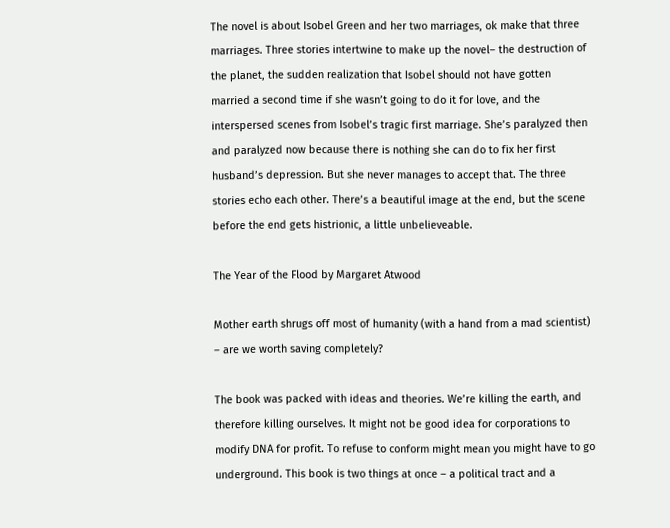The novel is about Isobel Green and her two marriages, ok make that three marriages. Three stories intertwine to make up the novel– the destruction of the planet, the sudden realization that Isobel should not have gotten married a second time if she wasn’t going to do it for love, and the interspersed scenes from Isobel’s tragic first marriage. She’s paralyzed then and paralyzed now because there is nothing she can do to fix her first husband’s depression. But she never manages to accept that. The three stories echo each other. There’s a beautiful image at the end, but the scene before the end gets histrionic, a little unbelieveable.

The Year of the Flood by Margaret Atwood

Mother earth shrugs off most of humanity (with a hand from a mad scientist) – are we worth saving completely?

The book was packed with ideas and theories. We’re killing the earth, and therefore killing ourselves. It might not be good idea for corporations to modify DNA for profit. To refuse to conform might mean you might have to go underground. This book is two things at once – a political tract and a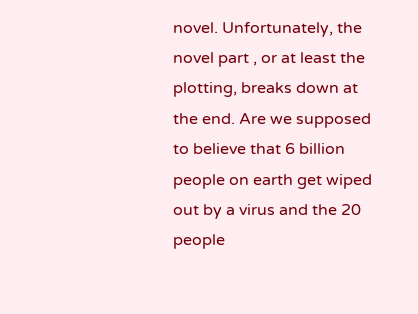novel. Unfortunately, the novel part , or at least the plotting, breaks down at the end. Are we supposed to believe that 6 billion people on earth get wiped out by a virus and the 20 people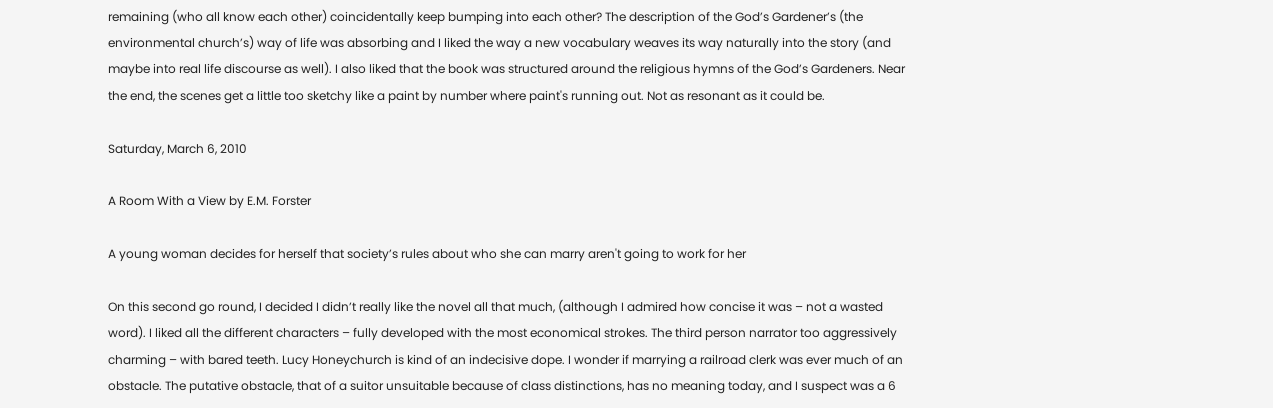remaining (who all know each other) coincidentally keep bumping into each other? The description of the God’s Gardener’s (the environmental church’s) way of life was absorbing and I liked the way a new vocabulary weaves its way naturally into the story (and maybe into real life discourse as well). I also liked that the book was structured around the religious hymns of the God’s Gardeners. Near the end, the scenes get a little too sketchy like a paint by number where paint's running out. Not as resonant as it could be.

Saturday, March 6, 2010

A Room With a View by E.M. Forster

A young woman decides for herself that society’s rules about who she can marry aren't going to work for her

On this second go round, I decided I didn’t really like the novel all that much, (although I admired how concise it was – not a wasted word). I liked all the different characters – fully developed with the most economical strokes. The third person narrator too aggressively charming – with bared teeth. Lucy Honeychurch is kind of an indecisive dope. I wonder if marrying a railroad clerk was ever much of an obstacle. The putative obstacle, that of a suitor unsuitable because of class distinctions, has no meaning today, and I suspect was a 6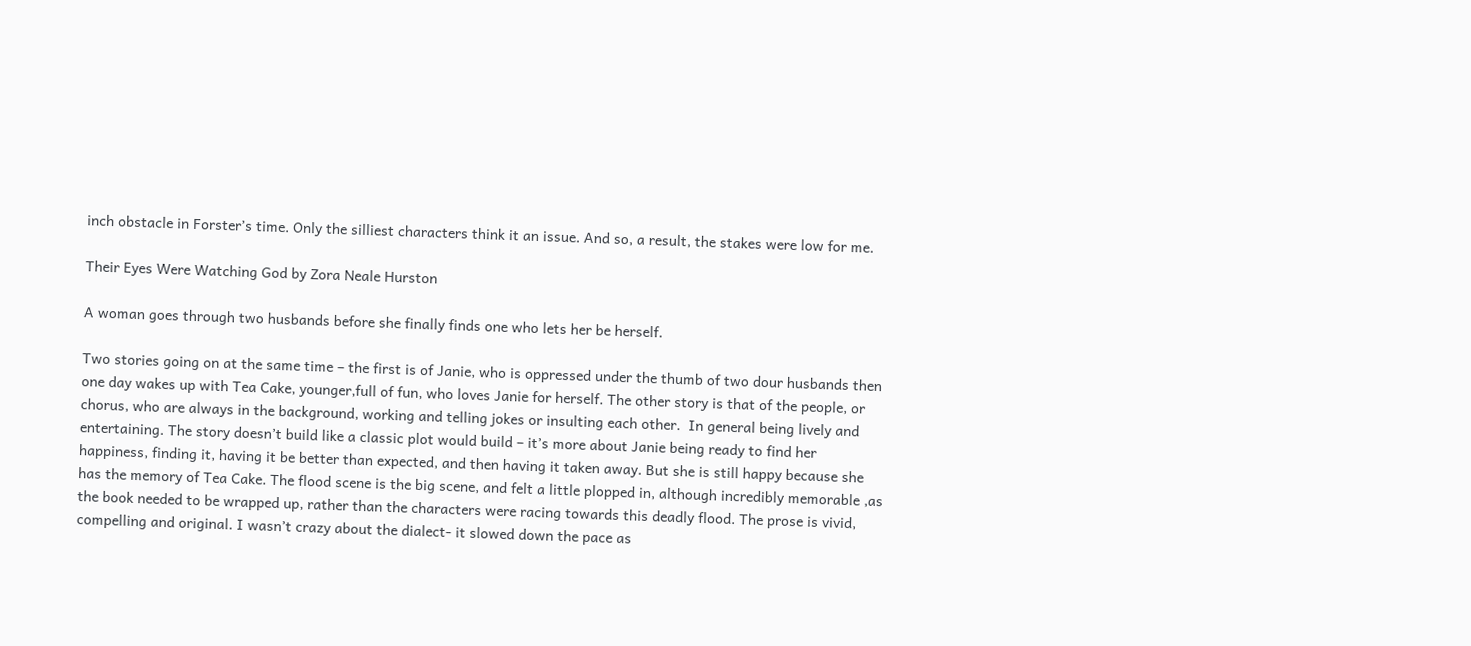inch obstacle in Forster’s time. Only the silliest characters think it an issue. And so, a result, the stakes were low for me.

Their Eyes Were Watching God by Zora Neale Hurston

A woman goes through two husbands before she finally finds one who lets her be herself.

Two stories going on at the same time – the first is of Janie, who is oppressed under the thumb of two dour husbands then one day wakes up with Tea Cake, younger,full of fun, who loves Janie for herself. The other story is that of the people, or chorus, who are always in the background, working and telling jokes or insulting each other.  In general being lively and entertaining. The story doesn’t build like a classic plot would build – it’s more about Janie being ready to find her happiness, finding it, having it be better than expected, and then having it taken away. But she is still happy because she has the memory of Tea Cake. The flood scene is the big scene, and felt a little plopped in, although incredibly memorable ,as the book needed to be wrapped up, rather than the characters were racing towards this deadly flood. The prose is vivid, compelling and original. I wasn’t crazy about the dialect- it slowed down the pace as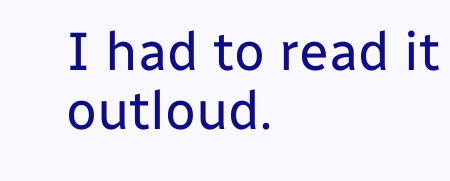I had to read it outloud.